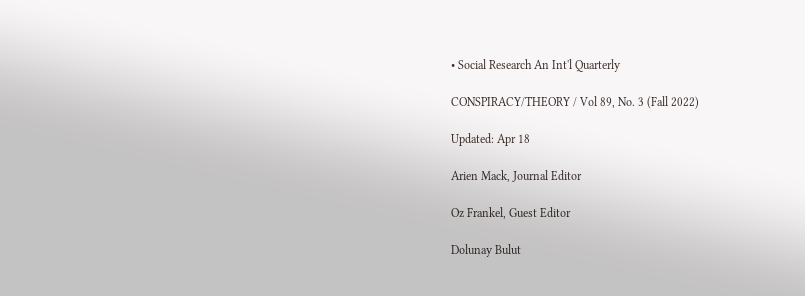• Social Research An Int'l Quarterly

CONSPIRACY/THEORY / Vol 89, No. 3 (Fall 2022)

Updated: Apr 18

Arien Mack, Journal Editor

Oz Frankel, Guest Editor

Dolunay Bulut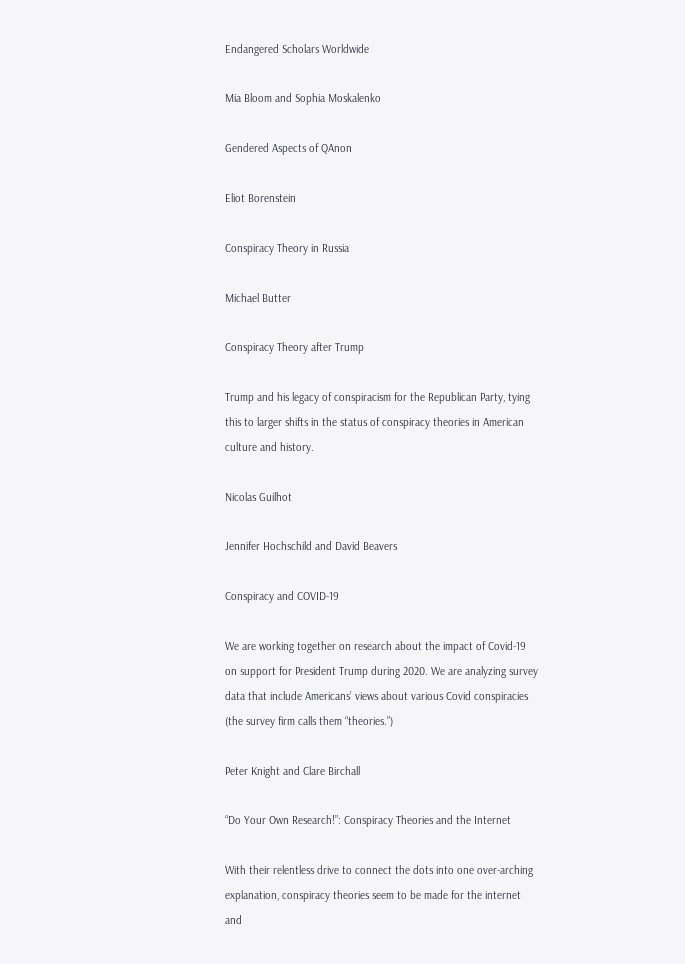Endangered Scholars Worldwide

Mia Bloom and Sophia Moskalenko

Gendered Aspects of QAnon

Eliot Borenstein

Conspiracy Theory in Russia

Michael Butter

Conspiracy Theory after Trump

Trump and his legacy of conspiracism for the Republican Party, tying this to larger shifts in the status of conspiracy theories in American culture and history.

Nicolas Guilhot

Jennifer Hochschild and David Beavers

Conspiracy and COVID-19

We are working together on research about the impact of Covid-19 on support for President Trump during 2020. We are analyzing survey data that include Americans’ views about various Covid conspiracies (the survey firm calls them “theories.”)

Peter Knight and Clare Birchall

“Do Your Own Research!”: Conspiracy Theories and the Internet

With their relentless drive to connect the dots into one over-arching explanation, conspiracy theories seem to be made for the internet and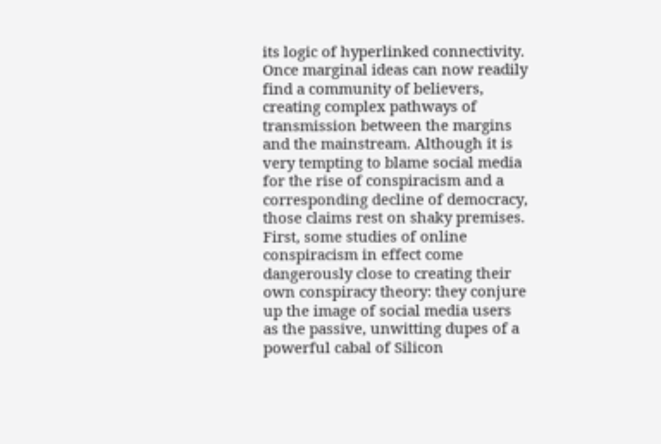its logic of hyperlinked connectivity. Once marginal ideas can now readily find a community of believers, creating complex pathways of transmission between the margins and the mainstream. Although it is very tempting to blame social media for the rise of conspiracism and a corresponding decline of democracy, those claims rest on shaky premises. First, some studies of online conspiracism in effect come dangerously close to creating their own conspiracy theory: they conjure up the image of social media users as the passive, unwitting dupes of a powerful cabal of Silicon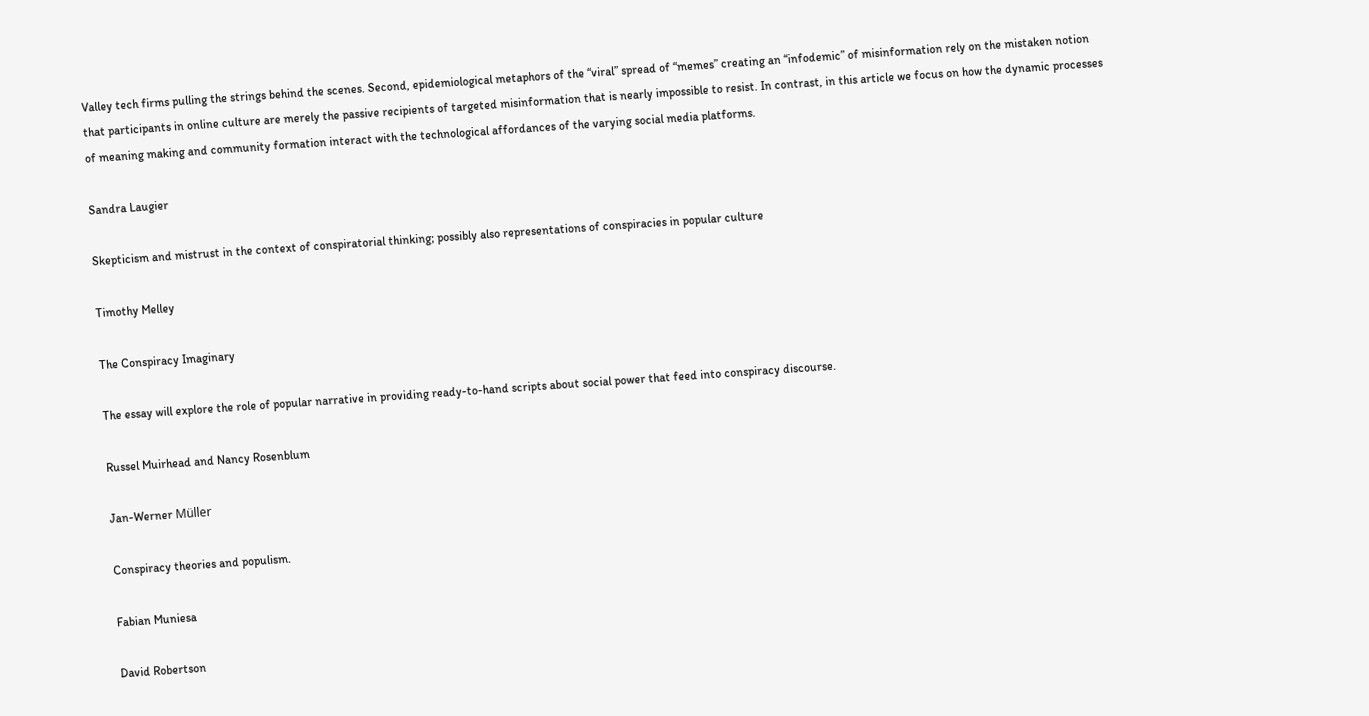Valley tech firms pulling the strings behind the scenes. Second, epidemiological metaphors of the “viral” spread of “memes” creating an “infodemic” of misinformation rely on the mistaken notion that participants in online culture are merely the passive recipients of targeted misinformation that is nearly impossible to resist. In contrast, in this article we focus on how the dynamic processes of meaning making and community formation interact with the technological affordances of the varying social media platforms.

Sandra Laugier

Skepticism and mistrust in the context of conspiratorial thinking; possibly also representations of conspiracies in popular culture

Timothy Melley

The Conspiracy Imaginary

The essay will explore the role of popular narrative in providing ready-to-hand scripts about social power that feed into conspiracy discourse.

Russel Muirhead and Nancy Rosenblum

Jan-Werner Müller

Conspiracy theories and populism.

Fabian Muniesa

David Robertson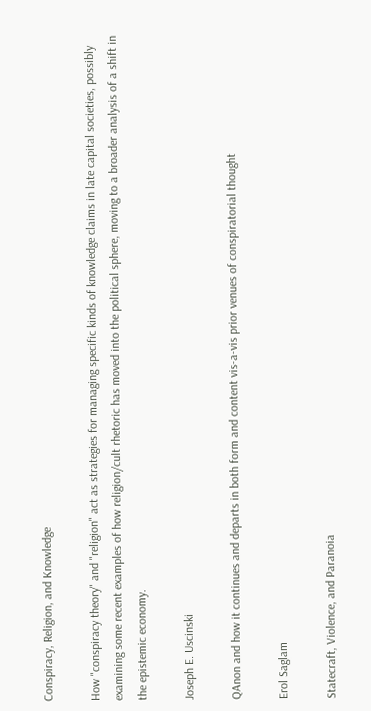Conspiracy, Religion, and Knowledge

How "conspiracy theory" and "religion" act as strategies for managing specific kinds of knowledge claims in late capital societies, possibly examining some recent examples of how religion/cult rhetoric has moved into the political sphere, moving to a broader analysis of a shift in the epistemic economy.

Joseph E. Uscinski

QAnon and how it continues and departs in both form and content vis-a-vis prior venues of conspiratorial thought

Erol Saglam

Statecraft, Violence, and Paranoia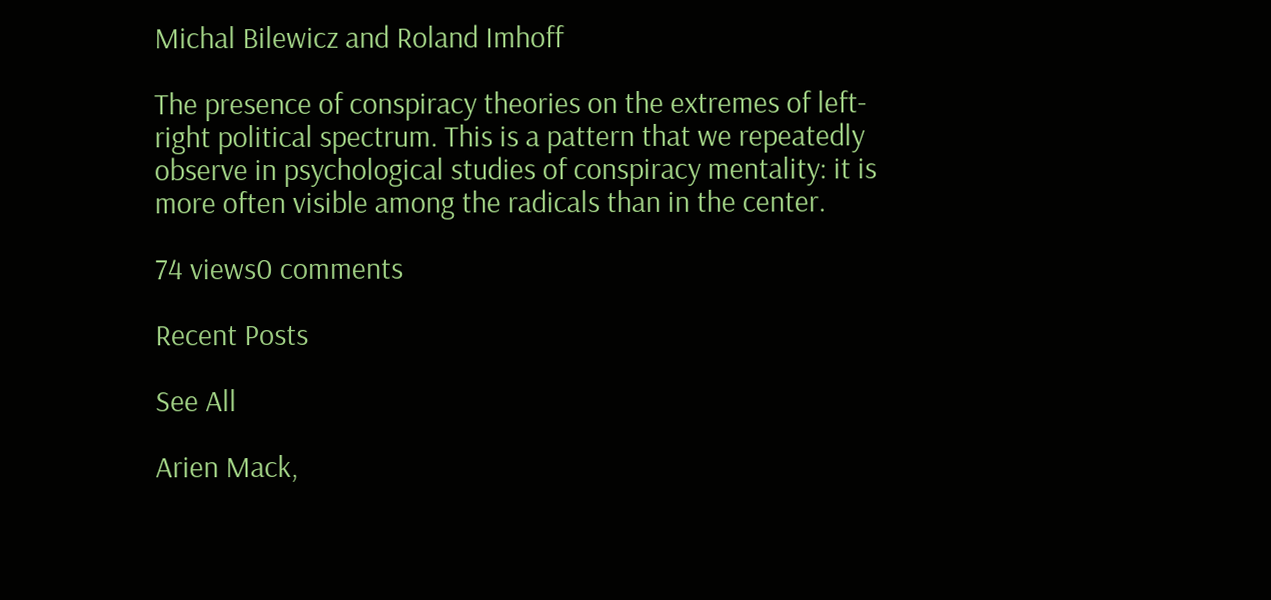Michal Bilewicz and Roland Imhoff

The presence of conspiracy theories on the extremes of left-right political spectrum. This is a pattern that we repeatedly observe in psychological studies of conspiracy mentality: it is more often visible among the radicals than in the center.

74 views0 comments

Recent Posts

See All

Arien Mack,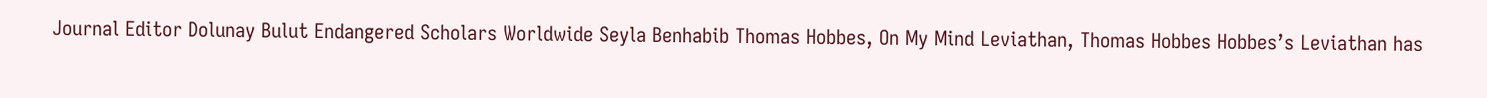Journal Editor Dolunay Bulut Endangered Scholars Worldwide Seyla Benhabib Thomas Hobbes, On My Mind Leviathan, Thomas Hobbes Hobbes’s Leviathan has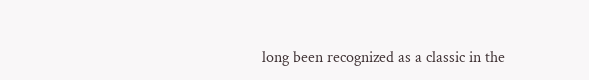long been recognized as a classic in the